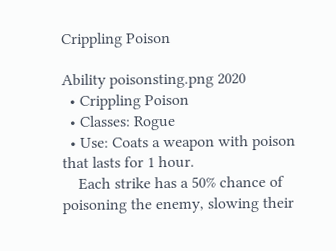Crippling Poison

Ability poisonsting.png 2020
  • Crippling Poison
  • Classes: Rogue
  • Use: Coats a weapon with poison that lasts for 1 hour.
    Each strike has a 50% chance of poisoning the enemy, slowing their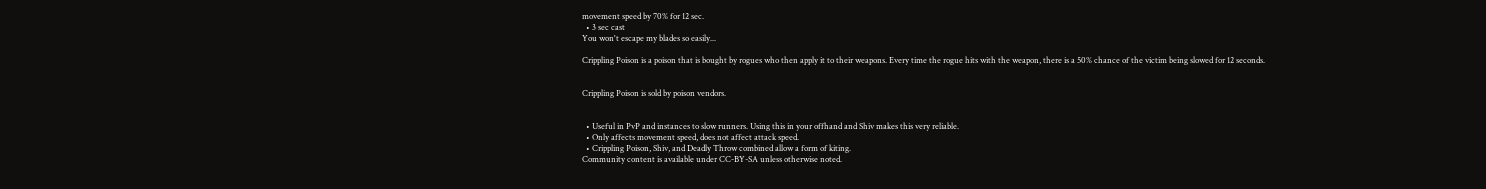movement speed by 70% for 12 sec.
  • 3 sec cast
You won't escape my blades so easily...

Crippling Poison is a poison that is bought by rogues who then apply it to their weapons. Every time the rogue hits with the weapon, there is a 50% chance of the victim being slowed for 12 seconds.


Crippling Poison is sold by poison vendors.


  • Useful in PvP and instances to slow runners. Using this in your offhand and Shiv makes this very reliable.
  • Only affects movement speed, does not affect attack speed.
  • Crippling Poison, Shiv, and Deadly Throw combined allow a form of kiting.
Community content is available under CC-BY-SA unless otherwise noted.